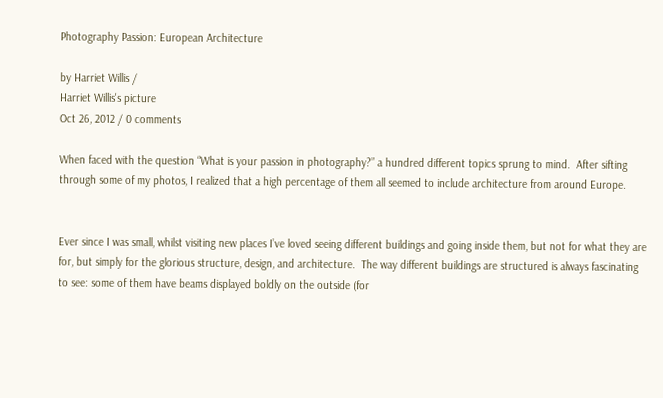Photography Passion: European Architecture

by Harriet Willis /
Harriet Willis's picture
Oct 26, 2012 / 0 comments

When faced with the question “What is your passion in photography?” a hundred different topics sprung to mind.  After sifting through some of my photos, I realized that a high percentage of them all seemed to include architecture from around Europe.


Ever since I was small, whilst visiting new places I’ve loved seeing different buildings and going inside them, but not for what they are for, but simply for the glorious structure, design, and architecture.  The way different buildings are structured is always fascinating to see: some of them have beams displayed boldly on the outside (for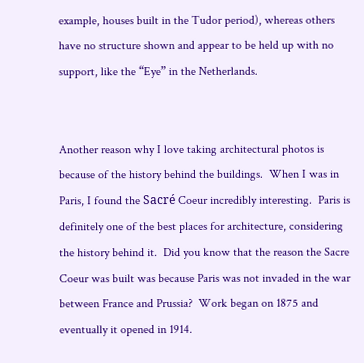example, houses built in the Tudor period), whereas others have no structure shown and appear to be held up with no support, like the “Eye” in the Netherlands.


Another reason why I love taking architectural photos is because of the history behind the buildings.  When I was in Paris, I found the Sacré Coeur incredibly interesting.  Paris is definitely one of the best places for architecture, considering the history behind it.  Did you know that the reason the Sacre Coeur was built was because Paris was not invaded in the war between France and Prussia?  Work began on 1875 and eventually it opened in 1914.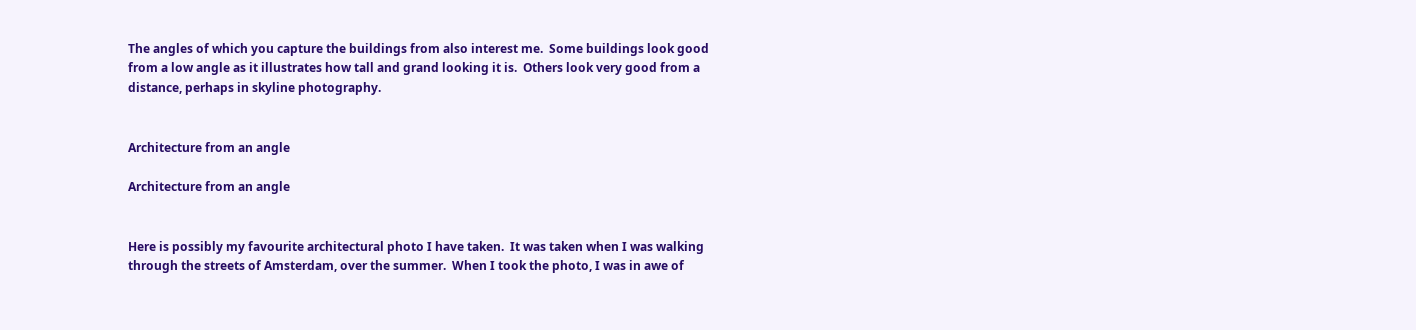The angles of which you capture the buildings from also interest me.  Some buildings look good from a low angle as it illustrates how tall and grand looking it is.  Others look very good from a distance, perhaps in skyline photography.


Architecture from an angle

Architecture from an angle


Here is possibly my favourite architectural photo I have taken.  It was taken when I was walking through the streets of Amsterdam, over the summer.  When I took the photo, I was in awe of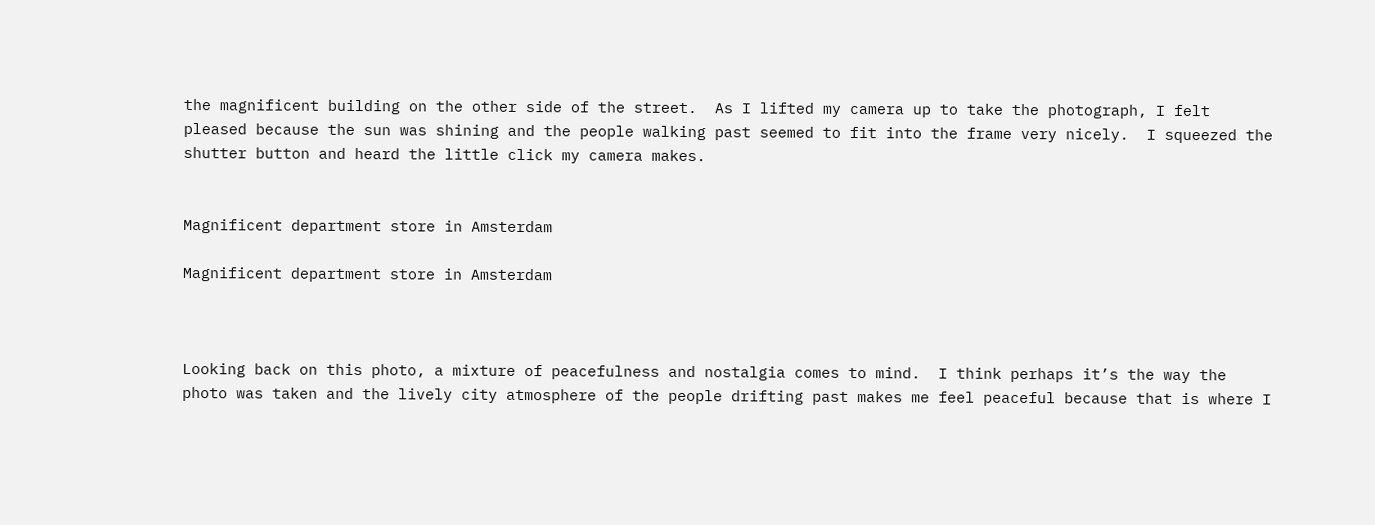the magnificent building on the other side of the street.  As I lifted my camera up to take the photograph, I felt pleased because the sun was shining and the people walking past seemed to fit into the frame very nicely.  I squeezed the shutter button and heard the little click my camera makes.


Magnificent department store in Amsterdam

Magnificent department store in Amsterdam



Looking back on this photo, a mixture of peacefulness and nostalgia comes to mind.  I think perhaps it’s the way the photo was taken and the lively city atmosphere of the people drifting past makes me feel peaceful because that is where I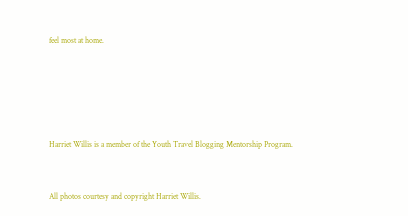feel most at home.





Harriet Willis is a member of the Youth Travel Blogging Mentorship Program.


All photos courtesy and copyright Harriet Willis.